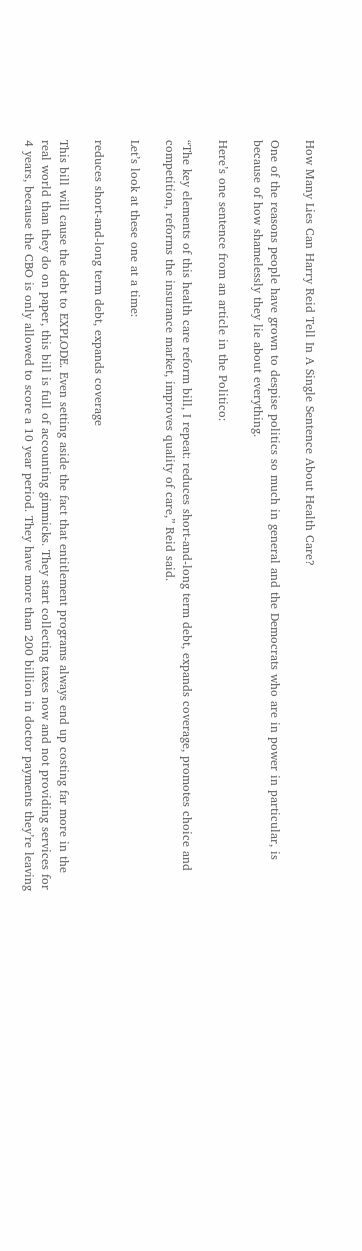How Many Lies Can Harry Reid Tell In A Single Sentence About Health Care?

One of the reasons people have grown to despise politics so much in general and the Democrats who are in power in particular, is because of how shamelessly they lie about everything.

Here’s one sentence from an article in the Politico:

“The key elements of this health care reform bill, I repeat: reduces short-and-long term debt, expands coverage, promotes choice and competition, reforms the insurance market, improves quality of care,” Reid said.

Let’s look at these one at a time:

reduces short-and-long term debt, expands coverage

This bill will cause the debt to EXPLODE. Even setting aside the fact that entitlement programs always end up costing far more in the real world than they do on paper, this bill is full of accounting gimmicks. They start collecting taxes now and not providing services for 4 years, because the CBO is only allowed to score a 10 year period. They have more than 200 billion in doctor payments they’re leaving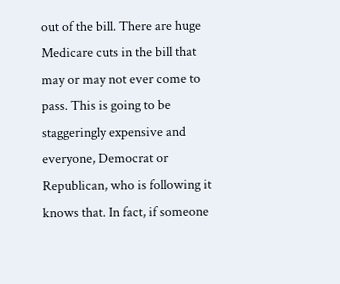out of the bill. There are huge Medicare cuts in the bill that may or may not ever come to pass. This is going to be staggeringly expensive and everyone, Democrat or Republican, who is following it knows that. In fact, if someone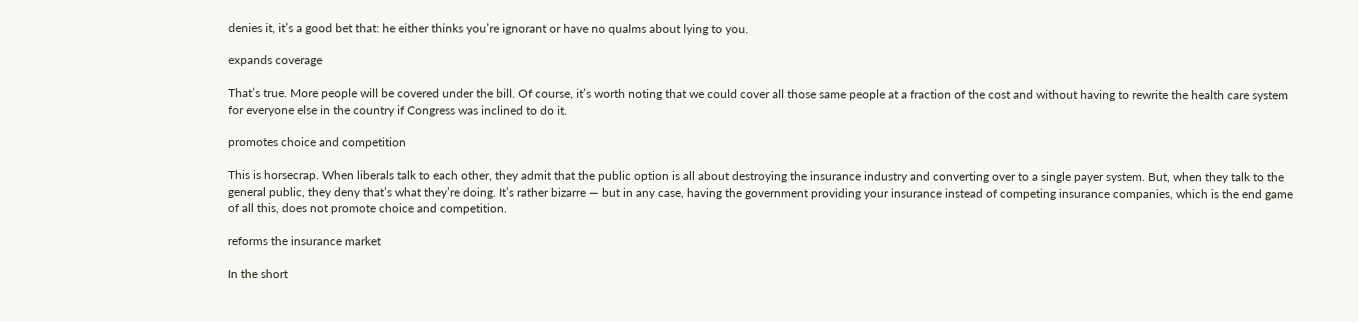denies it, it’s a good bet that: he either thinks you’re ignorant or have no qualms about lying to you.

expands coverage

That’s true. More people will be covered under the bill. Of course, it’s worth noting that we could cover all those same people at a fraction of the cost and without having to rewrite the health care system for everyone else in the country if Congress was inclined to do it.

promotes choice and competition

This is horsecrap. When liberals talk to each other, they admit that the public option is all about destroying the insurance industry and converting over to a single payer system. But, when they talk to the general public, they deny that’s what they’re doing. It’s rather bizarre — but in any case, having the government providing your insurance instead of competing insurance companies, which is the end game of all this, does not promote choice and competition.

reforms the insurance market

In the short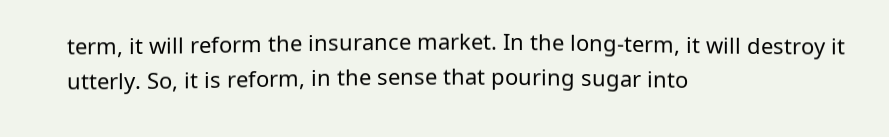term, it will reform the insurance market. In the long-term, it will destroy it utterly. So, it is reform, in the sense that pouring sugar into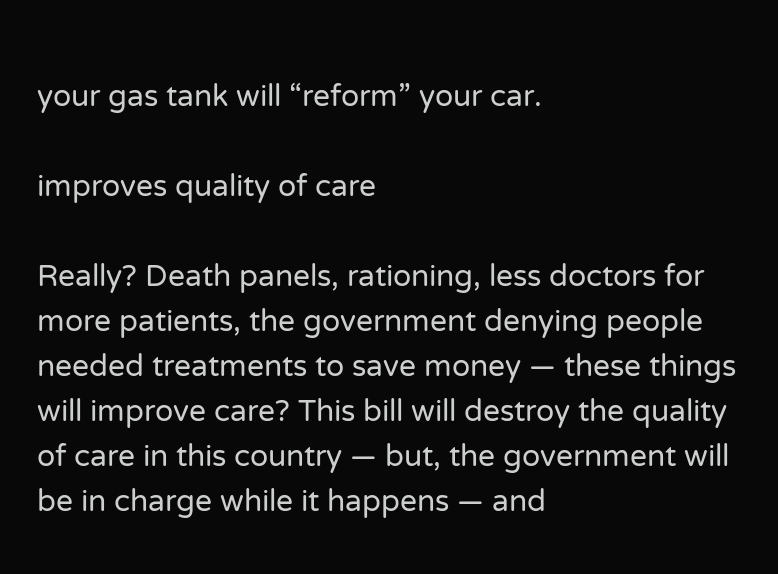your gas tank will “reform” your car.

improves quality of care

Really? Death panels, rationing, less doctors for more patients, the government denying people needed treatments to save money — these things will improve care? This bill will destroy the quality of care in this country — but, the government will be in charge while it happens — and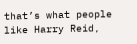that’s what people like Harry Reid,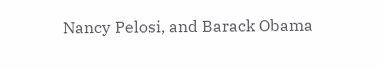Nancy Pelosi, and Barack Obama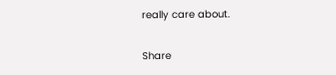really care about.

Share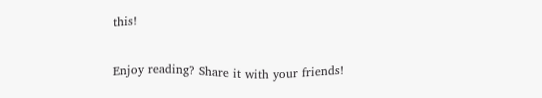this!

Enjoy reading? Share it with your friends!